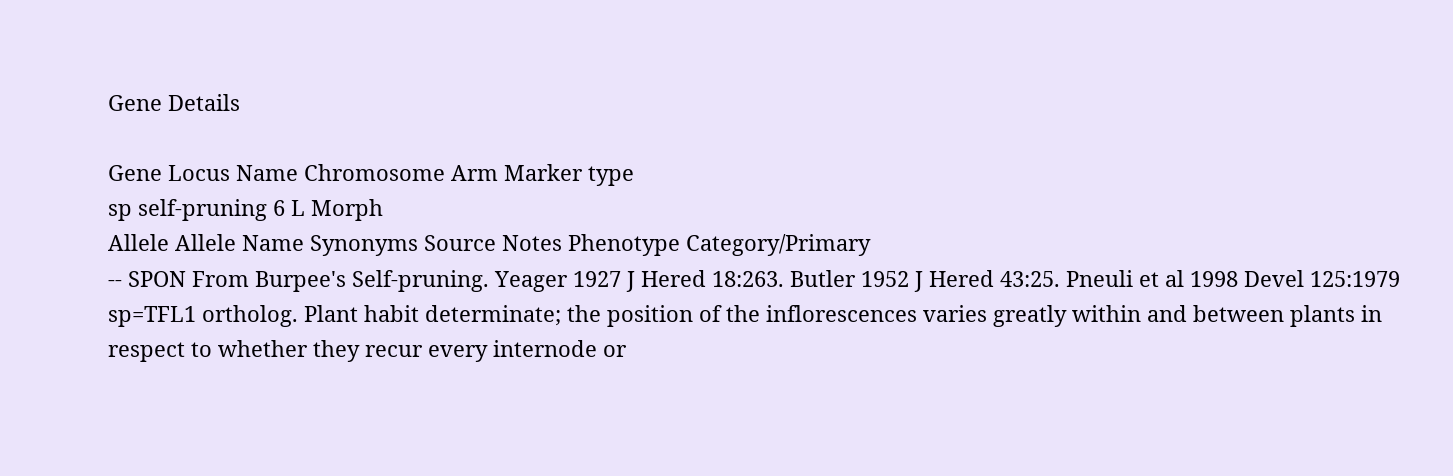Gene Details

Gene Locus Name Chromosome Arm Marker type
sp self-pruning 6 L Morph
Allele Allele Name Synonyms Source Notes Phenotype Category/Primary
-- SPON From Burpee's Self-pruning. Yeager 1927 J Hered 18:263. Butler 1952 J Hered 43:25. Pneuli et al 1998 Devel 125:1979 sp=TFL1 ortholog. Plant habit determinate; the position of the inflorescences varies greatly within and between plants in respect to whether they recur every internode or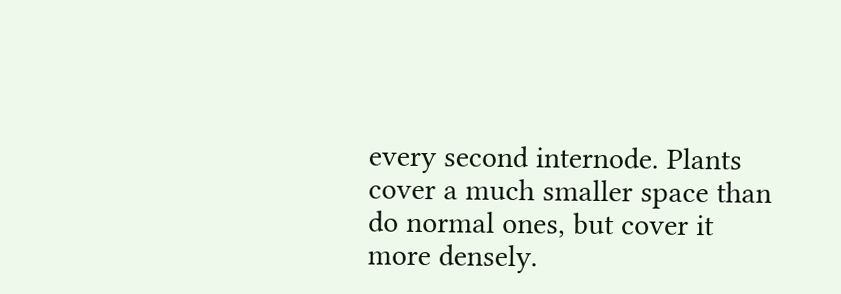every second internode. Plants cover a much smaller space than do normal ones, but cover it more densely.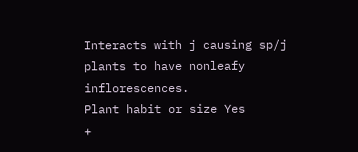Interacts with j causing sp/j plants to have nonleafy inflorescences.
Plant habit or size Yes
+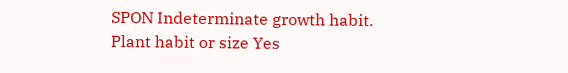SPON Indeterminate growth habit.
Plant habit or size Yes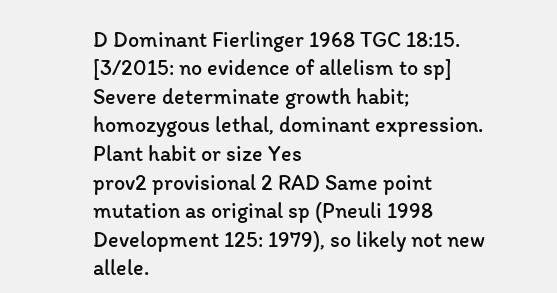D Dominant Fierlinger 1968 TGC 18:15. [3/2015: no evidence of allelism to sp] Severe determinate growth habit; homozygous lethal, dominant expression.
Plant habit or size Yes
prov2 provisional 2 RAD Same point mutation as original sp (Pneuli 1998 Development 125: 1979), so likely not new allele.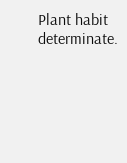Plant habit determinate.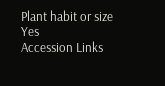Plant habit or size Yes
Accession Links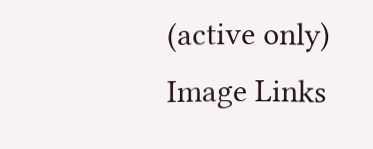(active only)
Image Links